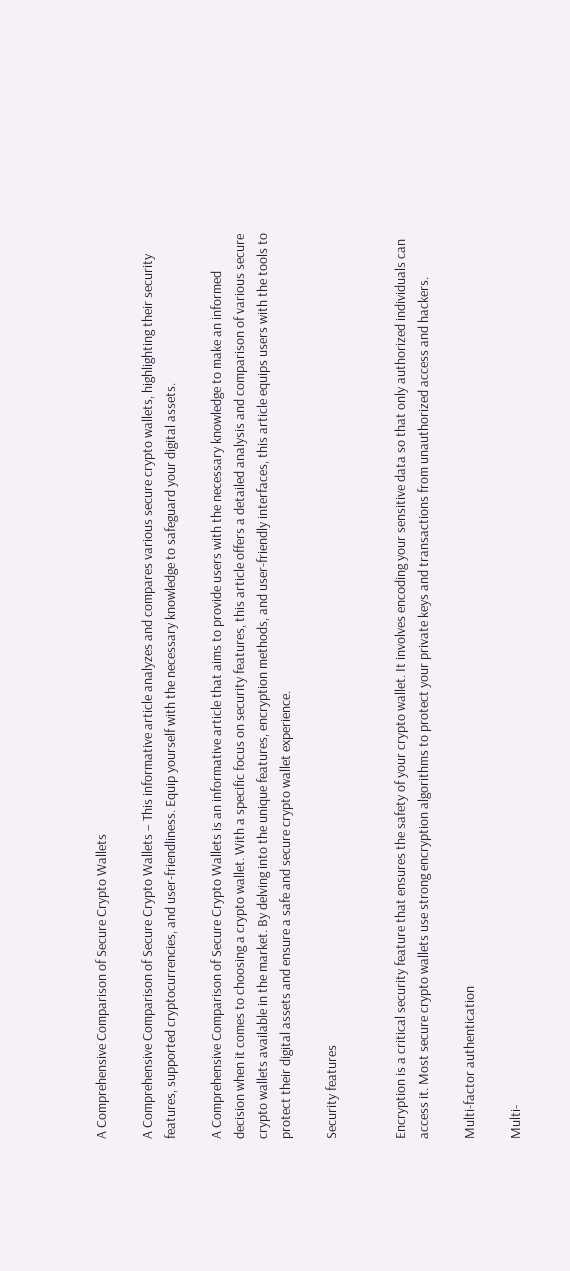A Comprehensive Comparison of Secure Crypto Wallets

A Comprehensive Comparison of Secure Crypto Wallets – This informative article analyzes and compares various secure crypto wallets, highlighting their security features, supported cryptocurrencies, and user-friendliness. Equip yourself with the necessary knowledge to safeguard your digital assets.

A Comprehensive Comparison of Secure Crypto Wallets is an informative article that aims to provide users with the necessary knowledge to make an informed decision when it comes to choosing a crypto wallet. With a specific focus on security features, this article offers a detailed analysis and comparison of various secure crypto wallets available in the market. By delving into the unique features, encryption methods, and user-friendly interfaces, this article equips users with the tools to protect their digital assets and ensure a safe and secure crypto wallet experience.

Security features


Encryption is a critical security feature that ensures the safety of your crypto wallet. It involves encoding your sensitive data so that only authorized individuals can access it. Most secure crypto wallets use strong encryption algorithms to protect your private keys and transactions from unauthorized access and hackers.

Multi-factor authentication

Multi-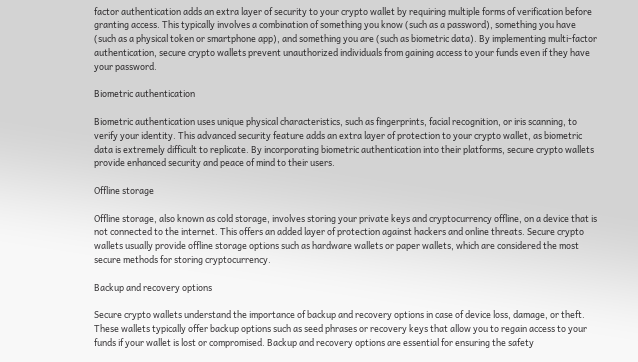factor authentication adds an extra layer of security to your crypto wallet by requiring multiple forms of verification before granting access. This typically involves a combination of something you know (such as a password), something you have (such as a physical token or smartphone app), and something you are (such as biometric data). By implementing multi-factor authentication, secure crypto wallets prevent unauthorized individuals from gaining access to your funds even if they have your password.

Biometric authentication

Biometric authentication uses unique physical characteristics, such as fingerprints, facial recognition, or iris scanning, to verify your identity. This advanced security feature adds an extra layer of protection to your crypto wallet, as biometric data is extremely difficult to replicate. By incorporating biometric authentication into their platforms, secure crypto wallets provide enhanced security and peace of mind to their users.

Offline storage

Offline storage, also known as cold storage, involves storing your private keys and cryptocurrency offline, on a device that is not connected to the internet. This offers an added layer of protection against hackers and online threats. Secure crypto wallets usually provide offline storage options such as hardware wallets or paper wallets, which are considered the most secure methods for storing cryptocurrency.

Backup and recovery options

Secure crypto wallets understand the importance of backup and recovery options in case of device loss, damage, or theft. These wallets typically offer backup options such as seed phrases or recovery keys that allow you to regain access to your funds if your wallet is lost or compromised. Backup and recovery options are essential for ensuring the safety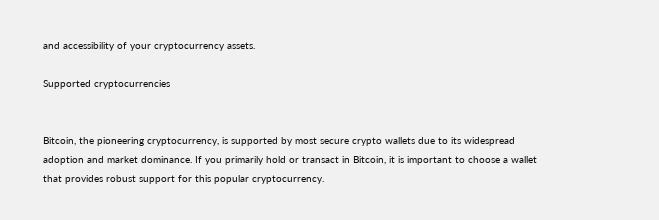and accessibility of your cryptocurrency assets.

Supported cryptocurrencies


Bitcoin, the pioneering cryptocurrency, is supported by most secure crypto wallets due to its widespread adoption and market dominance. If you primarily hold or transact in Bitcoin, it is important to choose a wallet that provides robust support for this popular cryptocurrency.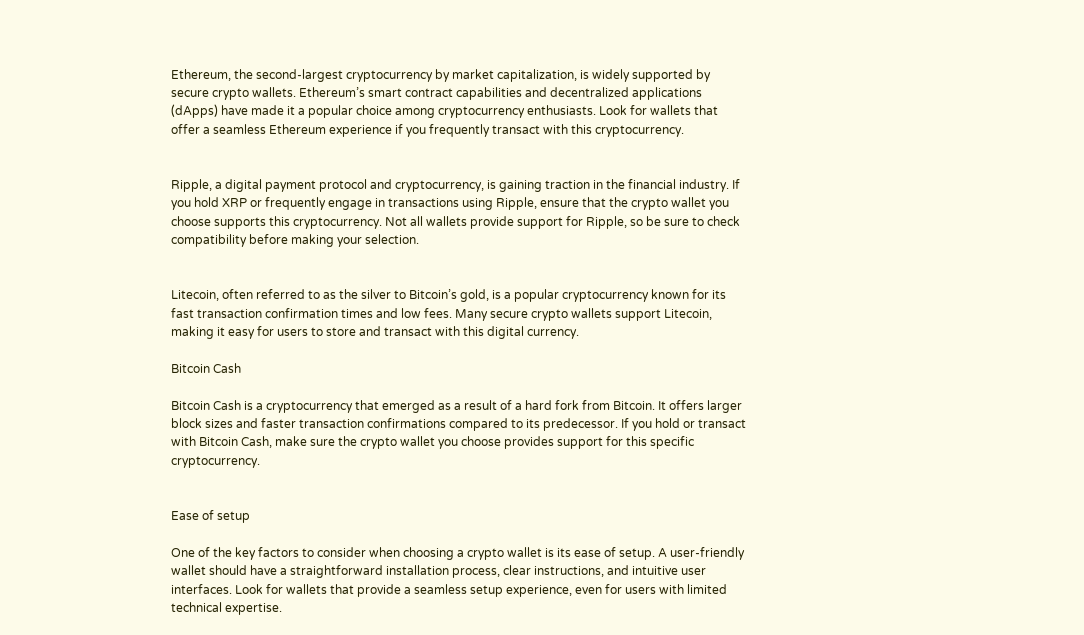Ethereum, the second-largest cryptocurrency by market capitalization, is widely supported by secure crypto wallets. Ethereum’s smart contract capabilities and decentralized applications (dApps) have made it a popular choice among cryptocurrency enthusiasts. Look for wallets that offer a seamless Ethereum experience if you frequently transact with this cryptocurrency.


Ripple, a digital payment protocol and cryptocurrency, is gaining traction in the financial industry. If you hold XRP or frequently engage in transactions using Ripple, ensure that the crypto wallet you choose supports this cryptocurrency. Not all wallets provide support for Ripple, so be sure to check compatibility before making your selection.


Litecoin, often referred to as the silver to Bitcoin’s gold, is a popular cryptocurrency known for its fast transaction confirmation times and low fees. Many secure crypto wallets support Litecoin, making it easy for users to store and transact with this digital currency.

Bitcoin Cash

Bitcoin Cash is a cryptocurrency that emerged as a result of a hard fork from Bitcoin. It offers larger block sizes and faster transaction confirmations compared to its predecessor. If you hold or transact with Bitcoin Cash, make sure the crypto wallet you choose provides support for this specific cryptocurrency.


Ease of setup

One of the key factors to consider when choosing a crypto wallet is its ease of setup. A user-friendly wallet should have a straightforward installation process, clear instructions, and intuitive user interfaces. Look for wallets that provide a seamless setup experience, even for users with limited technical expertise.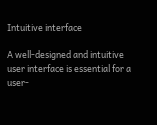Intuitive interface

A well-designed and intuitive user interface is essential for a user-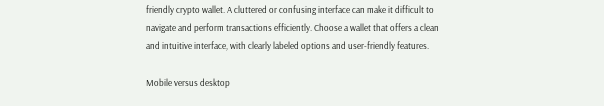friendly crypto wallet. A cluttered or confusing interface can make it difficult to navigate and perform transactions efficiently. Choose a wallet that offers a clean and intuitive interface, with clearly labeled options and user-friendly features.

Mobile versus desktop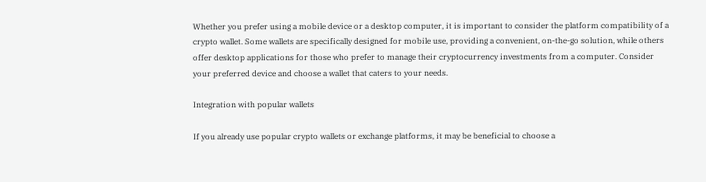Whether you prefer using a mobile device or a desktop computer, it is important to consider the platform compatibility of a crypto wallet. Some wallets are specifically designed for mobile use, providing a convenient, on-the-go solution, while others offer desktop applications for those who prefer to manage their cryptocurrency investments from a computer. Consider your preferred device and choose a wallet that caters to your needs.

Integration with popular wallets

If you already use popular crypto wallets or exchange platforms, it may be beneficial to choose a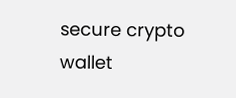secure crypto wallet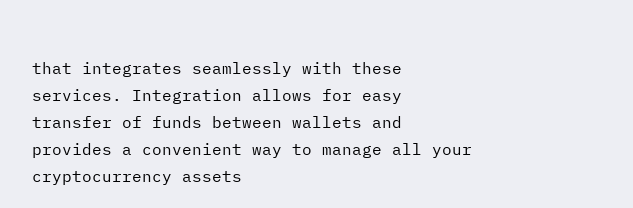that integrates seamlessly with these services. Integration allows for easy transfer of funds between wallets and provides a convenient way to manage all your cryptocurrency assets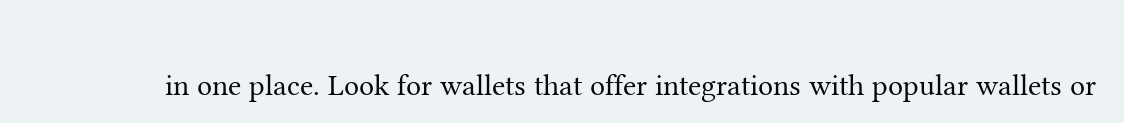in one place. Look for wallets that offer integrations with popular wallets or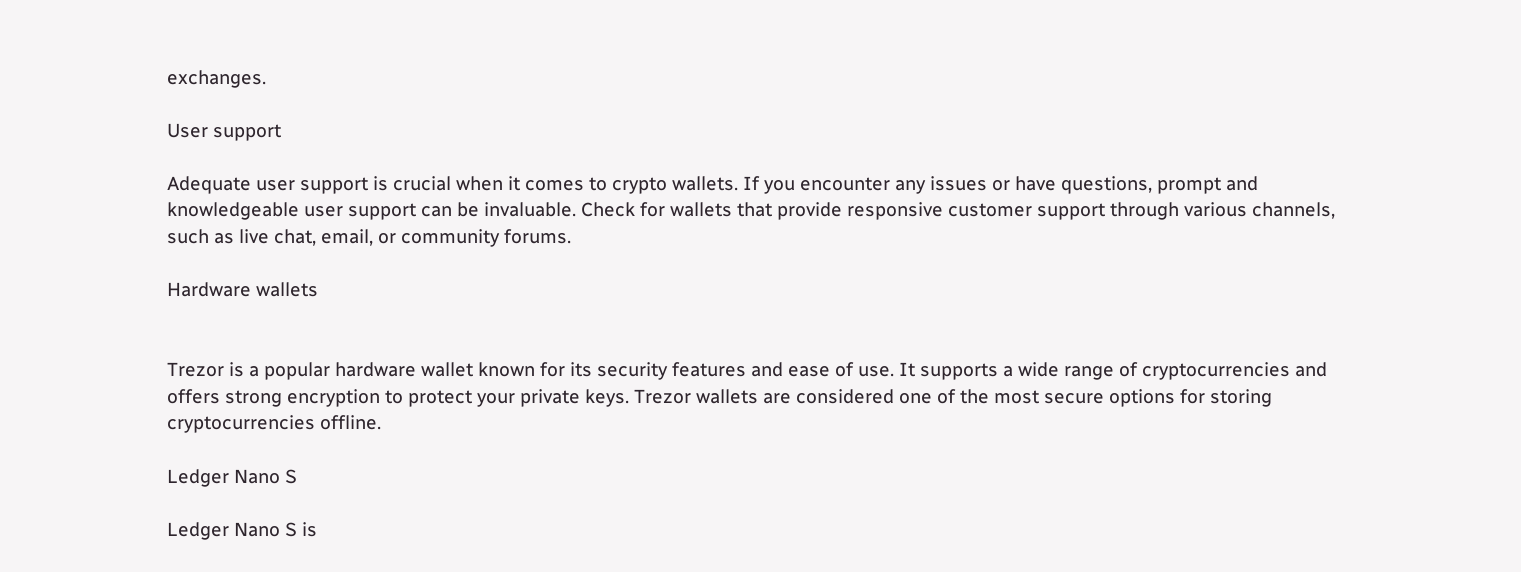exchanges.

User support

Adequate user support is crucial when it comes to crypto wallets. If you encounter any issues or have questions, prompt and knowledgeable user support can be invaluable. Check for wallets that provide responsive customer support through various channels, such as live chat, email, or community forums.

Hardware wallets


Trezor is a popular hardware wallet known for its security features and ease of use. It supports a wide range of cryptocurrencies and offers strong encryption to protect your private keys. Trezor wallets are considered one of the most secure options for storing cryptocurrencies offline.

Ledger Nano S

Ledger Nano S is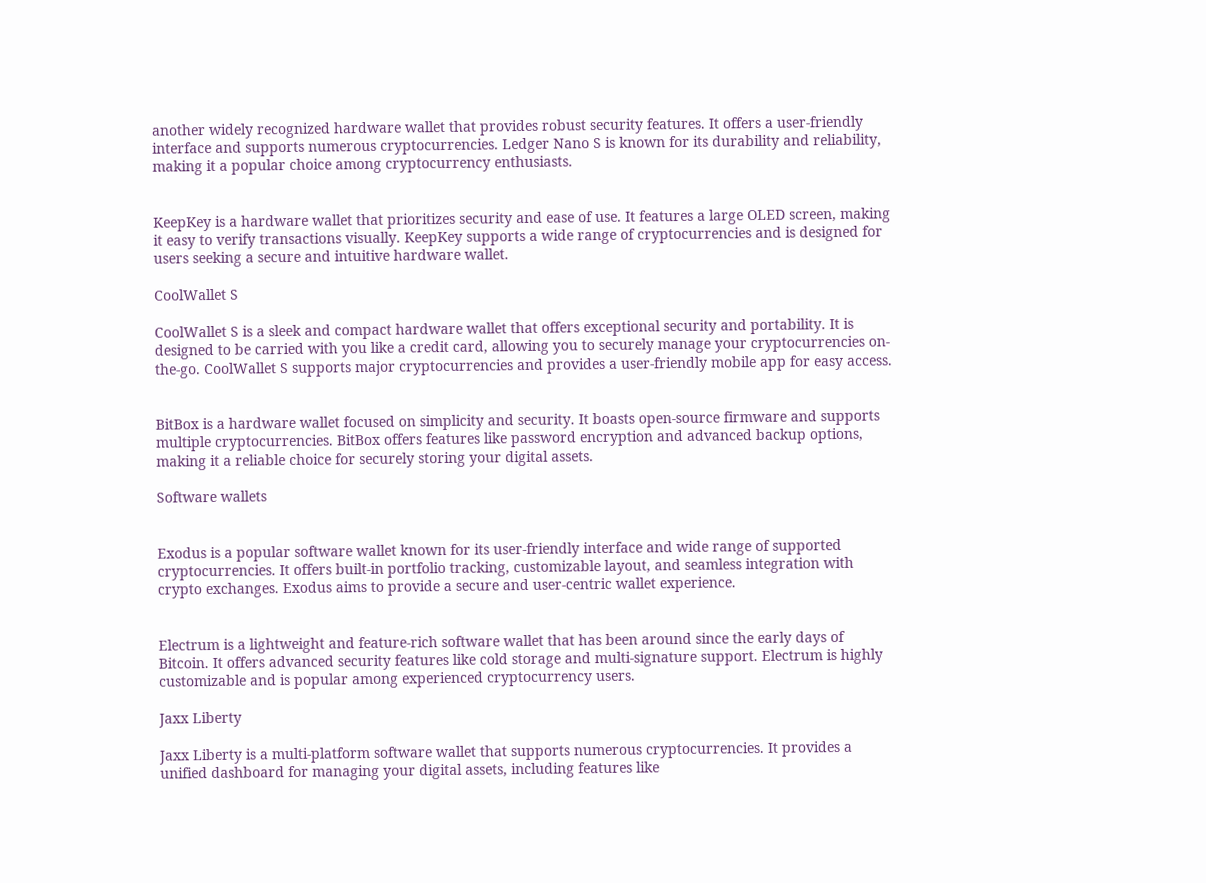another widely recognized hardware wallet that provides robust security features. It offers a user-friendly interface and supports numerous cryptocurrencies. Ledger Nano S is known for its durability and reliability, making it a popular choice among cryptocurrency enthusiasts.


KeepKey is a hardware wallet that prioritizes security and ease of use. It features a large OLED screen, making it easy to verify transactions visually. KeepKey supports a wide range of cryptocurrencies and is designed for users seeking a secure and intuitive hardware wallet.

CoolWallet S

CoolWallet S is a sleek and compact hardware wallet that offers exceptional security and portability. It is designed to be carried with you like a credit card, allowing you to securely manage your cryptocurrencies on-the-go. CoolWallet S supports major cryptocurrencies and provides a user-friendly mobile app for easy access.


BitBox is a hardware wallet focused on simplicity and security. It boasts open-source firmware and supports multiple cryptocurrencies. BitBox offers features like password encryption and advanced backup options, making it a reliable choice for securely storing your digital assets.

Software wallets


Exodus is a popular software wallet known for its user-friendly interface and wide range of supported cryptocurrencies. It offers built-in portfolio tracking, customizable layout, and seamless integration with crypto exchanges. Exodus aims to provide a secure and user-centric wallet experience.


Electrum is a lightweight and feature-rich software wallet that has been around since the early days of Bitcoin. It offers advanced security features like cold storage and multi-signature support. Electrum is highly customizable and is popular among experienced cryptocurrency users.

Jaxx Liberty

Jaxx Liberty is a multi-platform software wallet that supports numerous cryptocurrencies. It provides a unified dashboard for managing your digital assets, including features like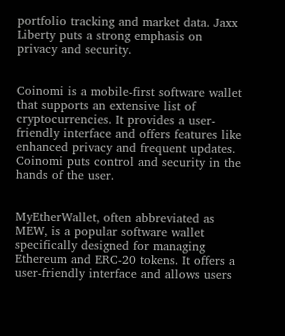portfolio tracking and market data. Jaxx Liberty puts a strong emphasis on privacy and security.


Coinomi is a mobile-first software wallet that supports an extensive list of cryptocurrencies. It provides a user-friendly interface and offers features like enhanced privacy and frequent updates. Coinomi puts control and security in the hands of the user.


MyEtherWallet, often abbreviated as MEW, is a popular software wallet specifically designed for managing Ethereum and ERC-20 tokens. It offers a user-friendly interface and allows users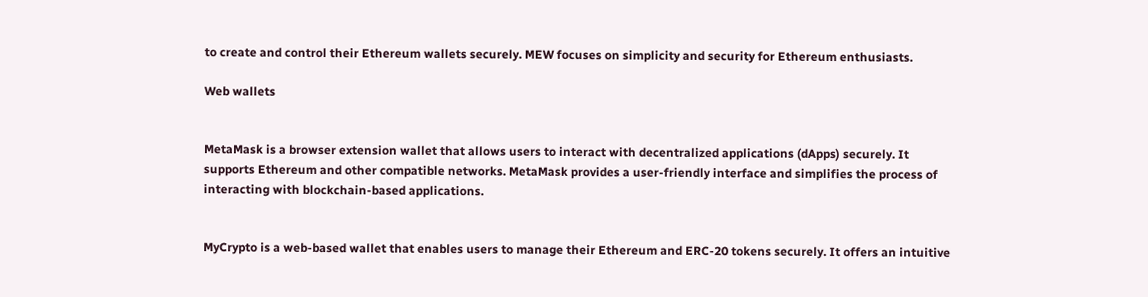to create and control their Ethereum wallets securely. MEW focuses on simplicity and security for Ethereum enthusiasts.

Web wallets


MetaMask is a browser extension wallet that allows users to interact with decentralized applications (dApps) securely. It supports Ethereum and other compatible networks. MetaMask provides a user-friendly interface and simplifies the process of interacting with blockchain-based applications.


MyCrypto is a web-based wallet that enables users to manage their Ethereum and ERC-20 tokens securely. It offers an intuitive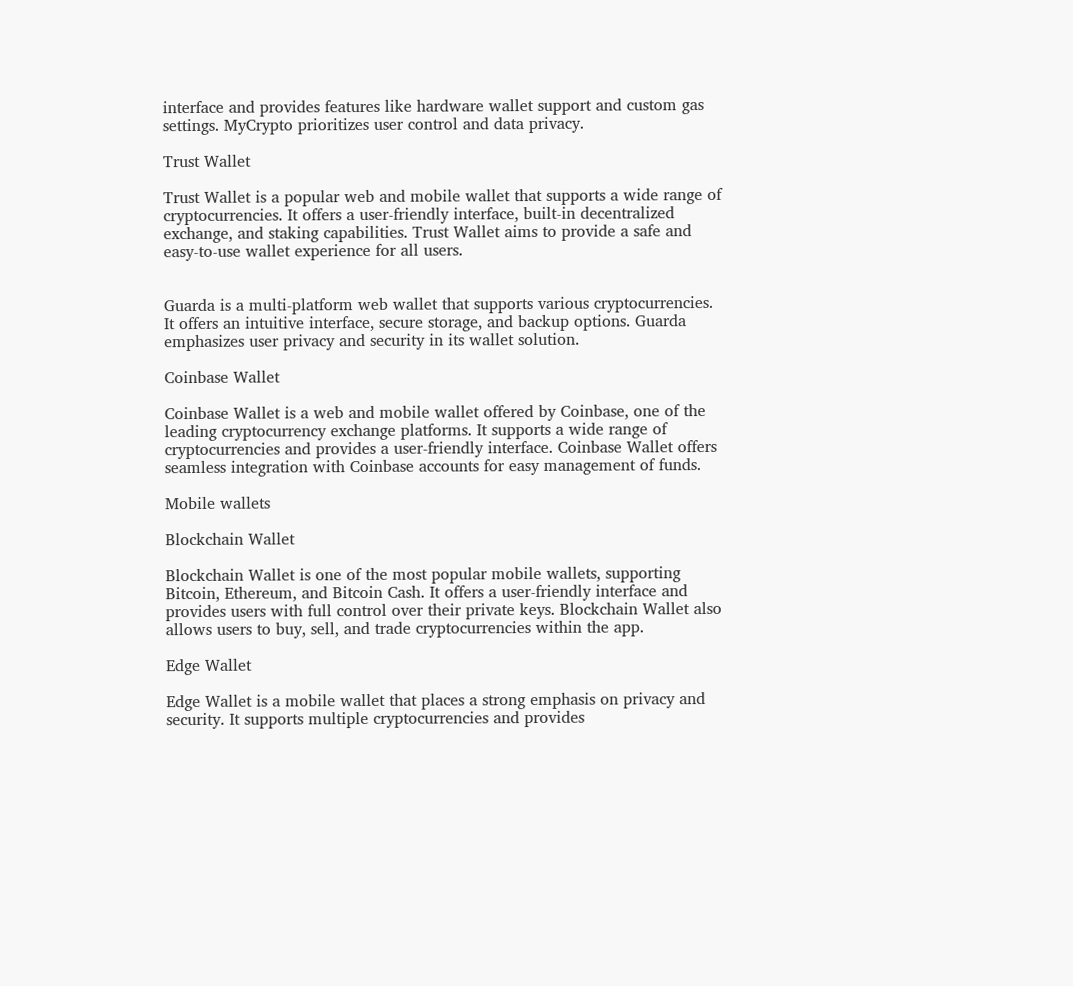interface and provides features like hardware wallet support and custom gas settings. MyCrypto prioritizes user control and data privacy.

Trust Wallet

Trust Wallet is a popular web and mobile wallet that supports a wide range of cryptocurrencies. It offers a user-friendly interface, built-in decentralized exchange, and staking capabilities. Trust Wallet aims to provide a safe and easy-to-use wallet experience for all users.


Guarda is a multi-platform web wallet that supports various cryptocurrencies. It offers an intuitive interface, secure storage, and backup options. Guarda emphasizes user privacy and security in its wallet solution.

Coinbase Wallet

Coinbase Wallet is a web and mobile wallet offered by Coinbase, one of the leading cryptocurrency exchange platforms. It supports a wide range of cryptocurrencies and provides a user-friendly interface. Coinbase Wallet offers seamless integration with Coinbase accounts for easy management of funds.

Mobile wallets

Blockchain Wallet

Blockchain Wallet is one of the most popular mobile wallets, supporting Bitcoin, Ethereum, and Bitcoin Cash. It offers a user-friendly interface and provides users with full control over their private keys. Blockchain Wallet also allows users to buy, sell, and trade cryptocurrencies within the app.

Edge Wallet

Edge Wallet is a mobile wallet that places a strong emphasis on privacy and security. It supports multiple cryptocurrencies and provides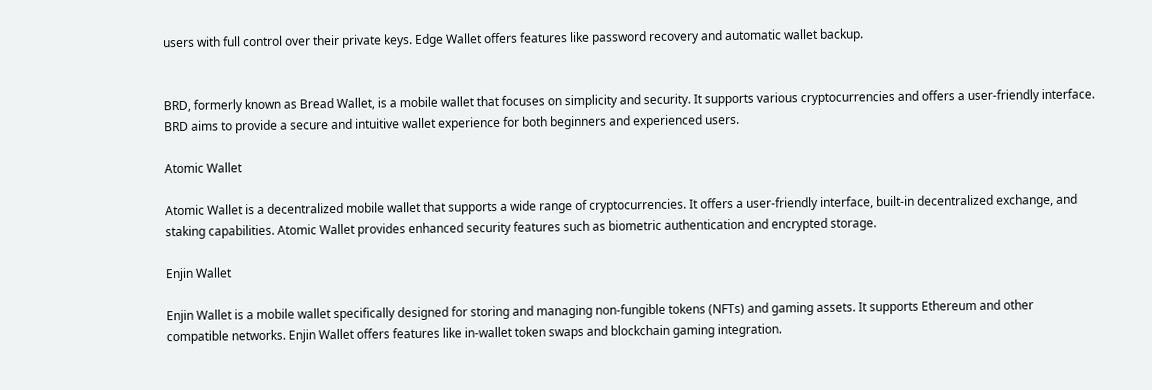users with full control over their private keys. Edge Wallet offers features like password recovery and automatic wallet backup.


BRD, formerly known as Bread Wallet, is a mobile wallet that focuses on simplicity and security. It supports various cryptocurrencies and offers a user-friendly interface. BRD aims to provide a secure and intuitive wallet experience for both beginners and experienced users.

Atomic Wallet

Atomic Wallet is a decentralized mobile wallet that supports a wide range of cryptocurrencies. It offers a user-friendly interface, built-in decentralized exchange, and staking capabilities. Atomic Wallet provides enhanced security features such as biometric authentication and encrypted storage.

Enjin Wallet

Enjin Wallet is a mobile wallet specifically designed for storing and managing non-fungible tokens (NFTs) and gaming assets. It supports Ethereum and other compatible networks. Enjin Wallet offers features like in-wallet token swaps and blockchain gaming integration.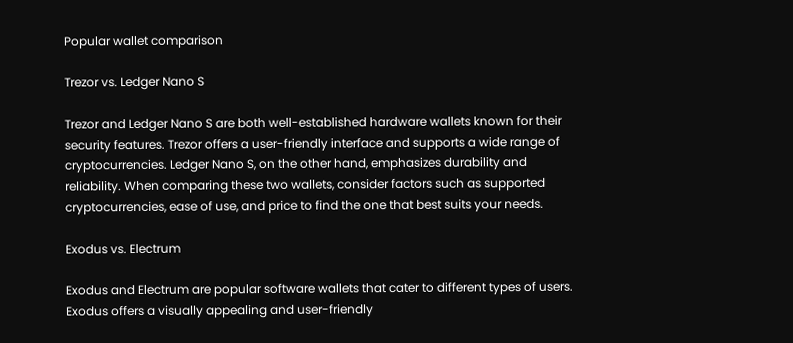Popular wallet comparison

Trezor vs. Ledger Nano S

Trezor and Ledger Nano S are both well-established hardware wallets known for their security features. Trezor offers a user-friendly interface and supports a wide range of cryptocurrencies. Ledger Nano S, on the other hand, emphasizes durability and reliability. When comparing these two wallets, consider factors such as supported cryptocurrencies, ease of use, and price to find the one that best suits your needs.

Exodus vs. Electrum

Exodus and Electrum are popular software wallets that cater to different types of users. Exodus offers a visually appealing and user-friendly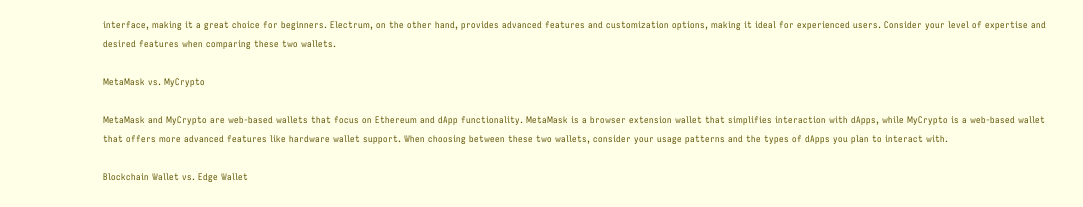interface, making it a great choice for beginners. Electrum, on the other hand, provides advanced features and customization options, making it ideal for experienced users. Consider your level of expertise and desired features when comparing these two wallets.

MetaMask vs. MyCrypto

MetaMask and MyCrypto are web-based wallets that focus on Ethereum and dApp functionality. MetaMask is a browser extension wallet that simplifies interaction with dApps, while MyCrypto is a web-based wallet that offers more advanced features like hardware wallet support. When choosing between these two wallets, consider your usage patterns and the types of dApps you plan to interact with.

Blockchain Wallet vs. Edge Wallet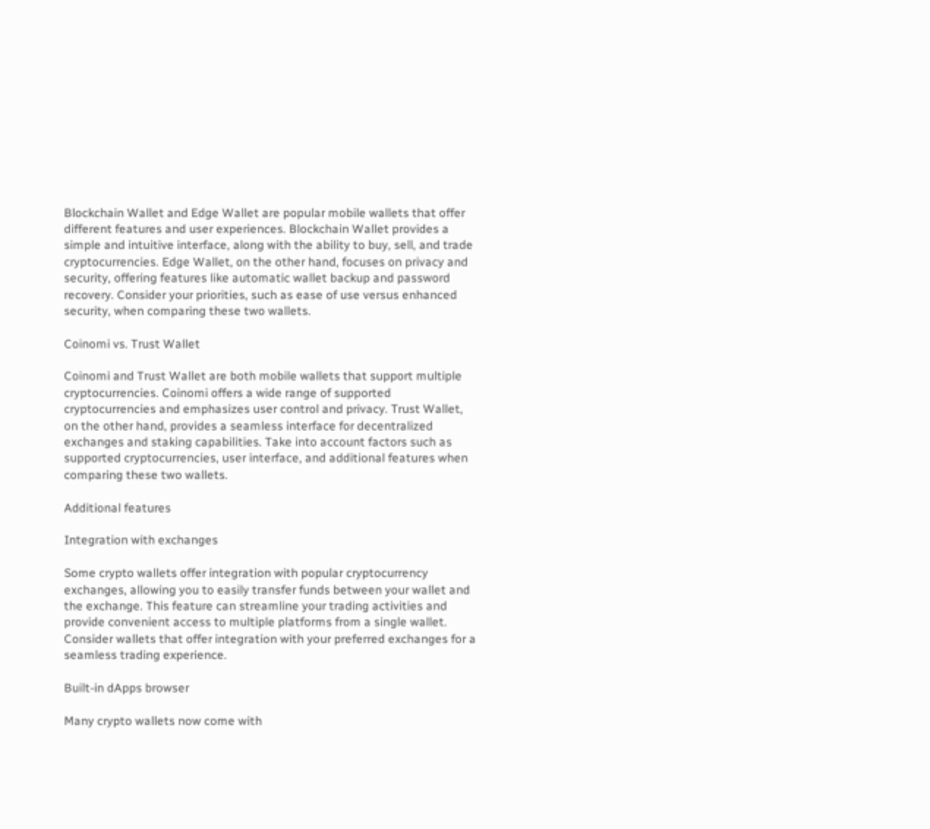Blockchain Wallet and Edge Wallet are popular mobile wallets that offer different features and user experiences. Blockchain Wallet provides a simple and intuitive interface, along with the ability to buy, sell, and trade cryptocurrencies. Edge Wallet, on the other hand, focuses on privacy and security, offering features like automatic wallet backup and password recovery. Consider your priorities, such as ease of use versus enhanced security, when comparing these two wallets.

Coinomi vs. Trust Wallet

Coinomi and Trust Wallet are both mobile wallets that support multiple cryptocurrencies. Coinomi offers a wide range of supported cryptocurrencies and emphasizes user control and privacy. Trust Wallet, on the other hand, provides a seamless interface for decentralized exchanges and staking capabilities. Take into account factors such as supported cryptocurrencies, user interface, and additional features when comparing these two wallets.

Additional features

Integration with exchanges

Some crypto wallets offer integration with popular cryptocurrency exchanges, allowing you to easily transfer funds between your wallet and the exchange. This feature can streamline your trading activities and provide convenient access to multiple platforms from a single wallet. Consider wallets that offer integration with your preferred exchanges for a seamless trading experience.

Built-in dApps browser

Many crypto wallets now come with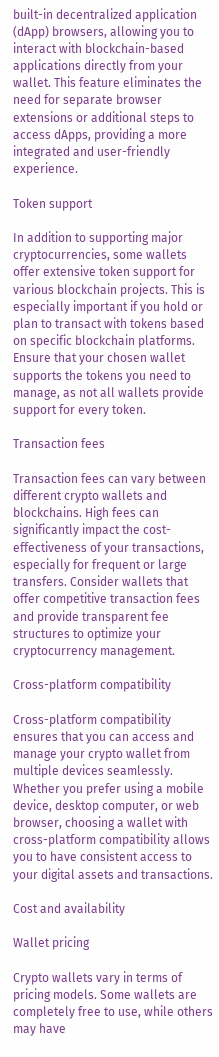built-in decentralized application (dApp) browsers, allowing you to interact with blockchain-based applications directly from your wallet. This feature eliminates the need for separate browser extensions or additional steps to access dApps, providing a more integrated and user-friendly experience.

Token support

In addition to supporting major cryptocurrencies, some wallets offer extensive token support for various blockchain projects. This is especially important if you hold or plan to transact with tokens based on specific blockchain platforms. Ensure that your chosen wallet supports the tokens you need to manage, as not all wallets provide support for every token.

Transaction fees

Transaction fees can vary between different crypto wallets and blockchains. High fees can significantly impact the cost-effectiveness of your transactions, especially for frequent or large transfers. Consider wallets that offer competitive transaction fees and provide transparent fee structures to optimize your cryptocurrency management.

Cross-platform compatibility

Cross-platform compatibility ensures that you can access and manage your crypto wallet from multiple devices seamlessly. Whether you prefer using a mobile device, desktop computer, or web browser, choosing a wallet with cross-platform compatibility allows you to have consistent access to your digital assets and transactions.

Cost and availability

Wallet pricing

Crypto wallets vary in terms of pricing models. Some wallets are completely free to use, while others may have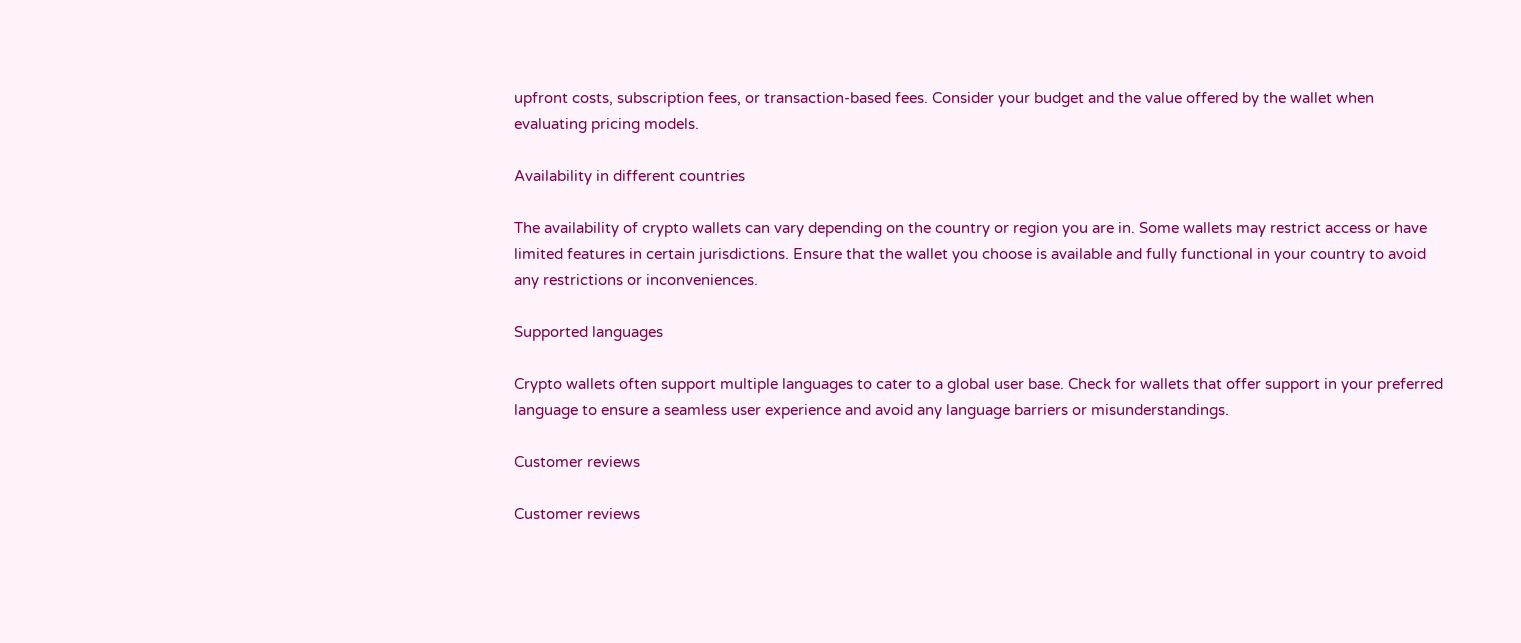upfront costs, subscription fees, or transaction-based fees. Consider your budget and the value offered by the wallet when evaluating pricing models.

Availability in different countries

The availability of crypto wallets can vary depending on the country or region you are in. Some wallets may restrict access or have limited features in certain jurisdictions. Ensure that the wallet you choose is available and fully functional in your country to avoid any restrictions or inconveniences.

Supported languages

Crypto wallets often support multiple languages to cater to a global user base. Check for wallets that offer support in your preferred language to ensure a seamless user experience and avoid any language barriers or misunderstandings.

Customer reviews

Customer reviews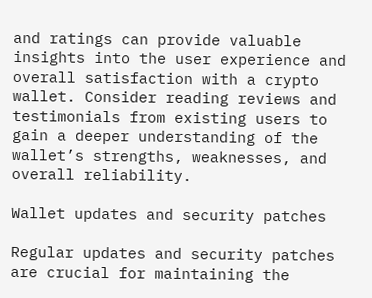and ratings can provide valuable insights into the user experience and overall satisfaction with a crypto wallet. Consider reading reviews and testimonials from existing users to gain a deeper understanding of the wallet’s strengths, weaknesses, and overall reliability.

Wallet updates and security patches

Regular updates and security patches are crucial for maintaining the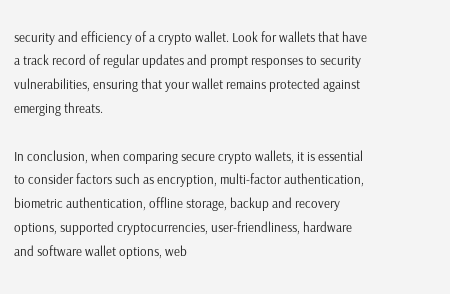security and efficiency of a crypto wallet. Look for wallets that have a track record of regular updates and prompt responses to security vulnerabilities, ensuring that your wallet remains protected against emerging threats.

In conclusion, when comparing secure crypto wallets, it is essential to consider factors such as encryption, multi-factor authentication, biometric authentication, offline storage, backup and recovery options, supported cryptocurrencies, user-friendliness, hardware and software wallet options, web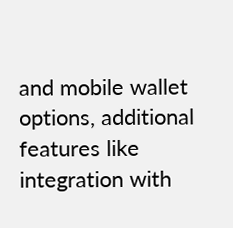and mobile wallet options, additional features like integration with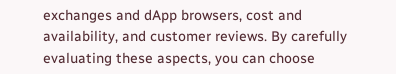exchanges and dApp browsers, cost and availability, and customer reviews. By carefully evaluating these aspects, you can choose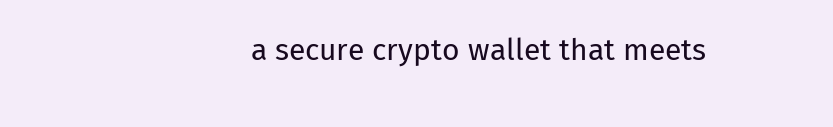a secure crypto wallet that meets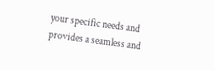your specific needs and provides a seamless and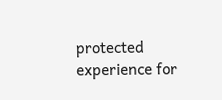protected experience for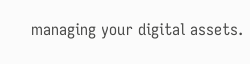managing your digital assets.